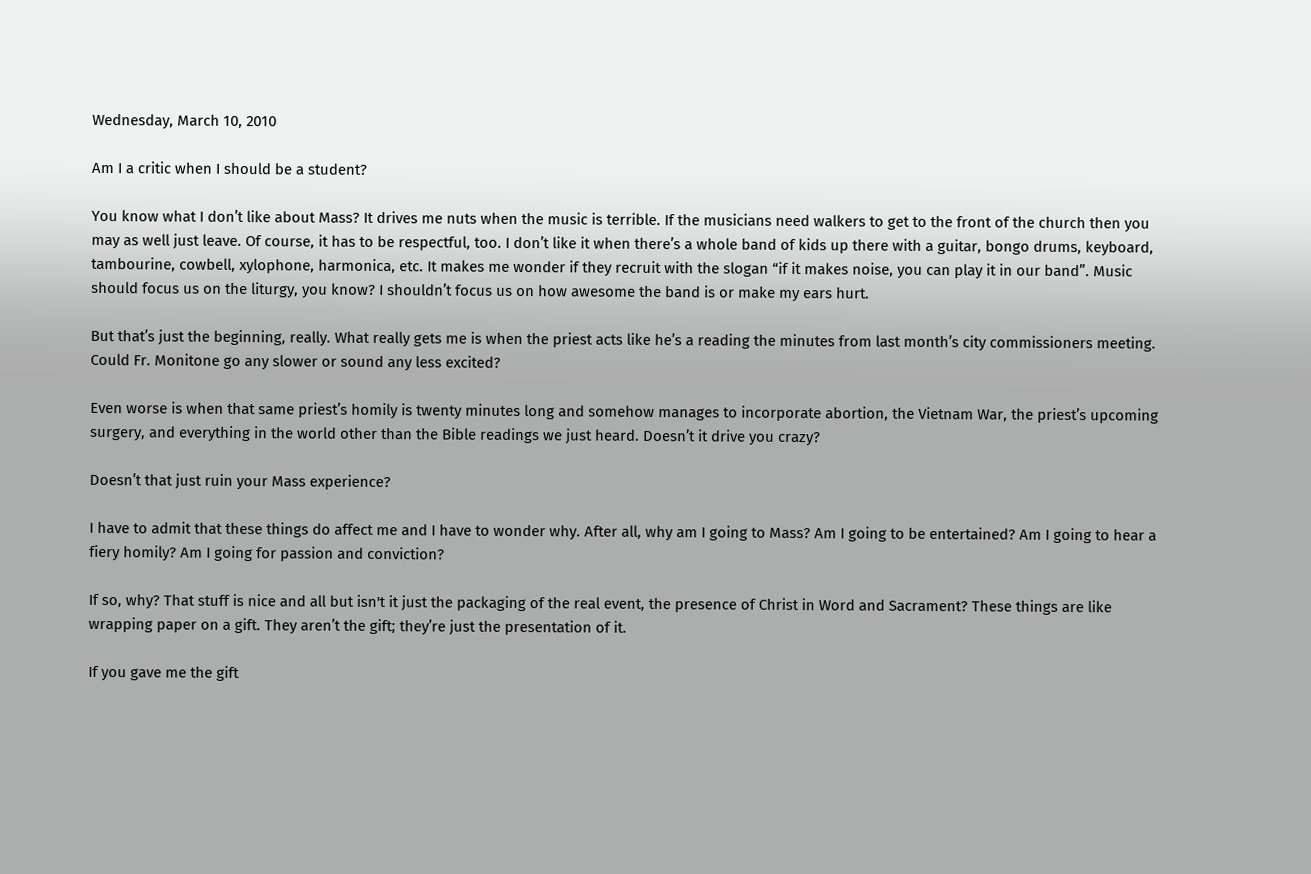Wednesday, March 10, 2010

Am I a critic when I should be a student?

You know what I don’t like about Mass? It drives me nuts when the music is terrible. If the musicians need walkers to get to the front of the church then you may as well just leave. Of course, it has to be respectful, too. I don’t like it when there’s a whole band of kids up there with a guitar, bongo drums, keyboard, tambourine, cowbell, xylophone, harmonica, etc. It makes me wonder if they recruit with the slogan “if it makes noise, you can play it in our band”. Music should focus us on the liturgy, you know? I shouldn’t focus us on how awesome the band is or make my ears hurt.

But that’s just the beginning, really. What really gets me is when the priest acts like he’s a reading the minutes from last month’s city commissioners meeting. Could Fr. Monitone go any slower or sound any less excited?

Even worse is when that same priest’s homily is twenty minutes long and somehow manages to incorporate abortion, the Vietnam War, the priest’s upcoming surgery, and everything in the world other than the Bible readings we just heard. Doesn’t it drive you crazy?

Doesn’t that just ruin your Mass experience?

I have to admit that these things do affect me and I have to wonder why. After all, why am I going to Mass? Am I going to be entertained? Am I going to hear a fiery homily? Am I going for passion and conviction?

If so, why? That stuff is nice and all but isn't it just the packaging of the real event, the presence of Christ in Word and Sacrament? These things are like wrapping paper on a gift. They aren’t the gift; they’re just the presentation of it.

If you gave me the gift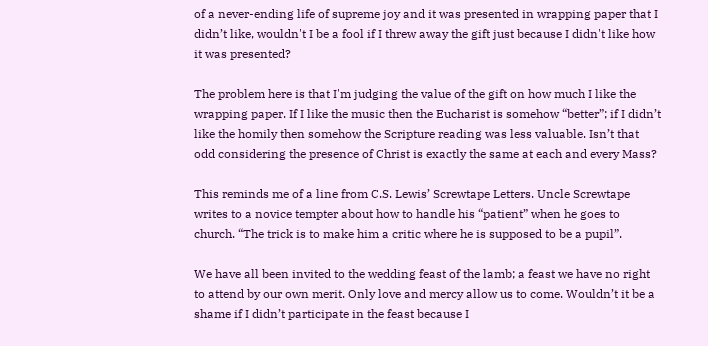of a never-ending life of supreme joy and it was presented in wrapping paper that I didn’t like, wouldn't I be a fool if I threw away the gift just because I didn't like how it was presented?

The problem here is that I'm judging the value of the gift on how much I like the wrapping paper. If I like the music then the Eucharist is somehow “better”; if I didn’t like the homily then somehow the Scripture reading was less valuable. Isn’t that odd considering the presence of Christ is exactly the same at each and every Mass?

This reminds me of a line from C.S. Lewis’ Screwtape Letters. Uncle Screwtape writes to a novice tempter about how to handle his “patient” when he goes to church. “The trick is to make him a critic where he is supposed to be a pupil”.

We have all been invited to the wedding feast of the lamb; a feast we have no right to attend by our own merit. Only love and mercy allow us to come. Wouldn’t it be a shame if I didn’t participate in the feast because I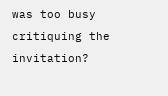was too busy critiquing the invitation?